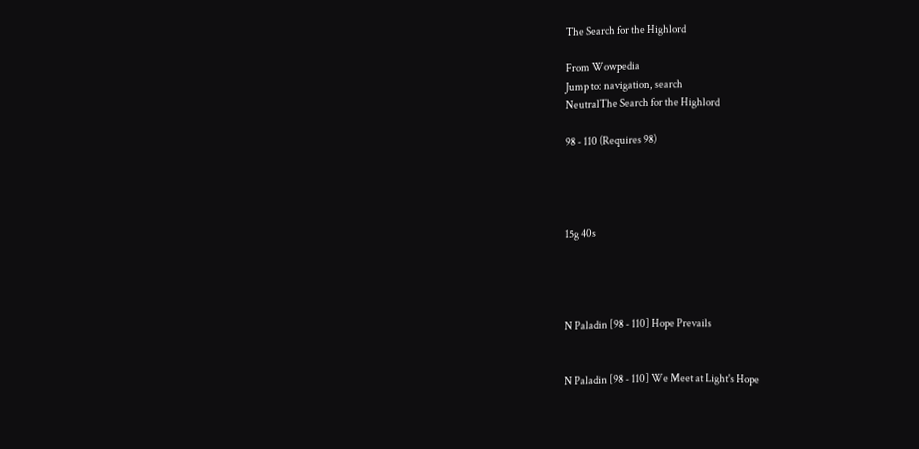The Search for the Highlord

From Wowpedia
Jump to: navigation, search
NeutralThe Search for the Highlord

98 - 110 (Requires 98)




15g 40s




N Paladin [98 - 110] Hope Prevails


N Paladin [98 - 110] We Meet at Light's Hope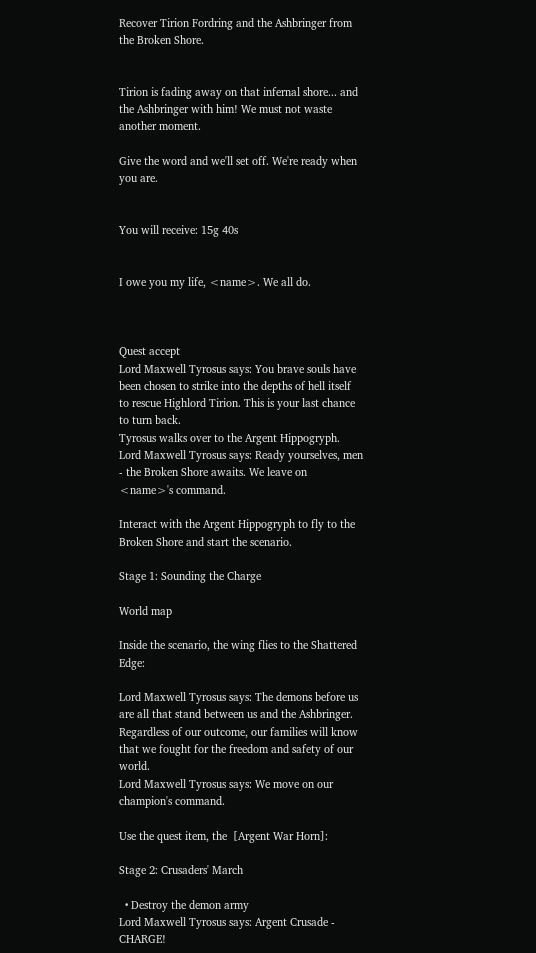Recover Tirion Fordring and the Ashbringer from the Broken Shore.


Tirion is fading away on that infernal shore... and the Ashbringer with him! We must not waste another moment.

Give the word and we'll set off. We're ready when you are.


You will receive: 15g 40s


I owe you my life, <name>. We all do.



Quest accept
Lord Maxwell Tyrosus says: You brave souls have been chosen to strike into the depths of hell itself to rescue Highlord Tirion. This is your last chance to turn back.
Tyrosus walks over to the Argent Hippogryph.
Lord Maxwell Tyrosus says: Ready yourselves, men - the Broken Shore awaits. We leave on <name>'s command.

Interact with the Argent Hippogryph to fly to the Broken Shore and start the scenario.

Stage 1: Sounding the Charge

World map

Inside the scenario, the wing flies to the Shattered Edge:

Lord Maxwell Tyrosus says: The demons before us are all that stand between us and the Ashbringer. Regardless of our outcome, our families will know that we fought for the freedom and safety of our world.
Lord Maxwell Tyrosus says: We move on our champion's command.

Use the quest item, the  [Argent War Horn]:

Stage 2: Crusaders' March

  • Destroy the demon army
Lord Maxwell Tyrosus says: Argent Crusade - CHARGE!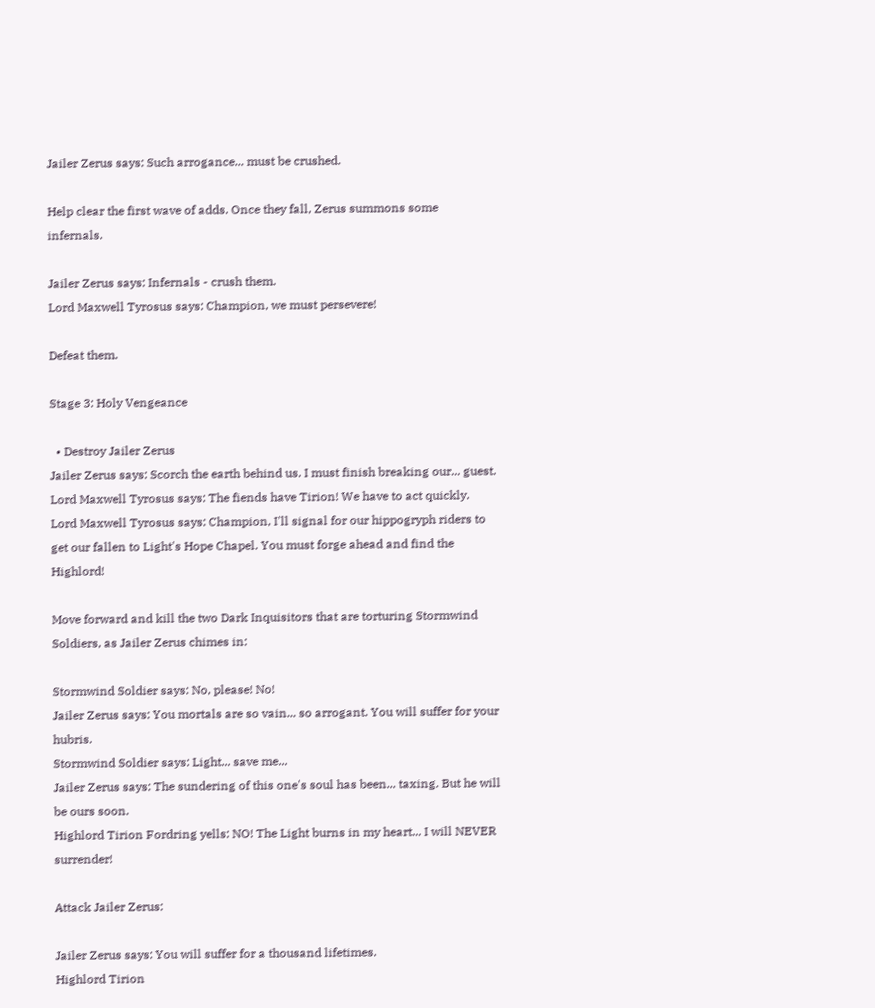Jailer Zerus says: Such arrogance... must be crushed.

Help clear the first wave of adds. Once they fall, Zerus summons some infernals.

Jailer Zerus says: Infernals - crush them.
Lord Maxwell Tyrosus says: Champion, we must persevere!

Defeat them.

Stage 3: Holy Vengeance

  • Destroy Jailer Zerus
Jailer Zerus says: Scorch the earth behind us. I must finish breaking our... guest.
Lord Maxwell Tyrosus says: The fiends have Tirion! We have to act quickly.
Lord Maxwell Tyrosus says: Champion, I'll signal for our hippogryph riders to get our fallen to Light's Hope Chapel. You must forge ahead and find the Highlord!

Move forward and kill the two Dark Inquisitors that are torturing Stormwind Soldiers, as Jailer Zerus chimes in:

Stormwind Soldier says: No, please! No!
Jailer Zerus says: You mortals are so vain... so arrogant. You will suffer for your hubris.
Stormwind Soldier says: Light... save me...
Jailer Zerus says: The sundering of this one's soul has been... taxing. But he will be ours soon.
Highlord Tirion Fordring yells: NO! The Light burns in my heart... I will NEVER surrender!

Attack Jailer Zerus:

Jailer Zerus says: You will suffer for a thousand lifetimes.
Highlord Tirion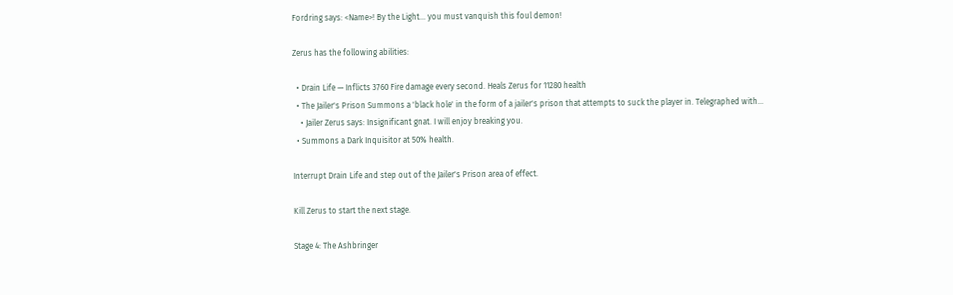Fordring says: <Name>! By the Light... you must vanquish this foul demon!

Zerus has the following abilities:

  • Drain Life — Inflicts 3760 Fire damage every second. Heals Zerus for 11280 health
  • The Jailer's Prison Summons a 'black hole' in the form of a jailer's prison that attempts to suck the player in. Telegraphed with...
    • Jailer Zerus says: Insignificant gnat. I will enjoy breaking you.
  • Summons a Dark Inquisitor at 50% health.

Interrupt Drain Life and step out of the Jailer's Prison area of effect.

Kill Zerus to start the next stage.

Stage 4: The Ashbringer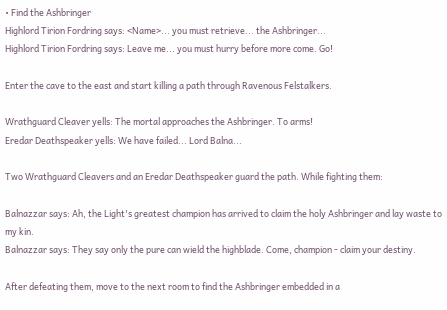• Find the Ashbringer
Highlord Tirion Fordring says: <Name>... you must retrieve... the Ashbringer...
Highlord Tirion Fordring says: Leave me... you must hurry before more come. Go!

Enter the cave to the east and start killing a path through Ravenous Felstalkers.

Wrathguard Cleaver yells: The mortal approaches the Ashbringer. To arms!
Eredar Deathspeaker yells: We have failed... Lord Balna...

Two Wrathguard Cleavers and an Eredar Deathspeaker guard the path. While fighting them:

Balnazzar says: Ah, the Light's greatest champion has arrived to claim the holy Ashbringer and lay waste to my kin.
Balnazzar says: They say only the pure can wield the highblade. Come, champion - claim your destiny.

After defeating them, move to the next room to find the Ashbringer embedded in a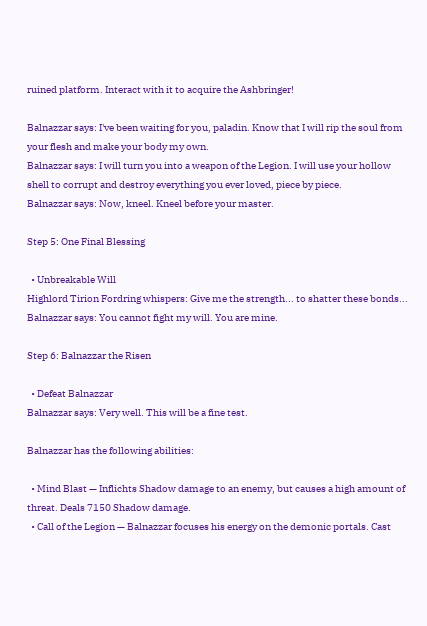ruined platform. Interact with it to acquire the Ashbringer!

Balnazzar says: I've been waiting for you, paladin. Know that I will rip the soul from your flesh and make your body my own.
Balnazzar says: I will turn you into a weapon of the Legion. I will use your hollow shell to corrupt and destroy everything you ever loved, piece by piece.
Balnazzar says: Now, kneel. Kneel before your master.

Step 5: One Final Blessing

  • Unbreakable Will
Highlord Tirion Fordring whispers: Give me the strength... to shatter these bonds...
Balnazzar says: You cannot fight my will. You are mine.

Step 6: Balnazzar the Risen

  • Defeat Balnazzar
Balnazzar says: Very well. This will be a fine test.

Balnazzar has the following abilities:

  • Mind Blast — Inflichts Shadow damage to an enemy, but causes a high amount of threat. Deals 7150 Shadow damage.
  • Call of the Legion — Balnazzar focuses his energy on the demonic portals. Cast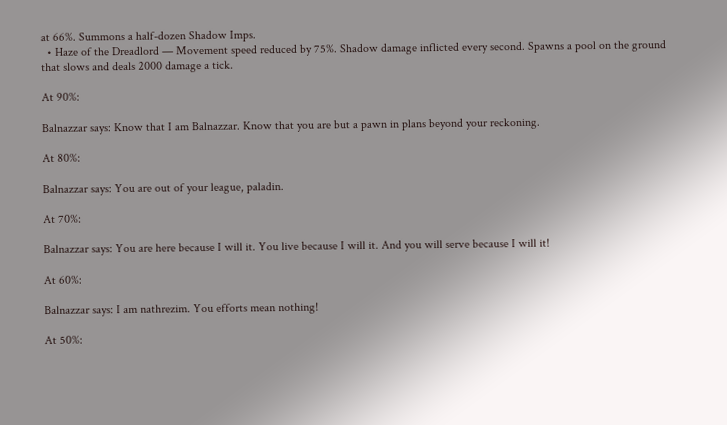at 66%. Summons a half-dozen Shadow Imps.
  • Haze of the Dreadlord — Movement speed reduced by 75%. Shadow damage inflicted every second. Spawns a pool on the ground that slows and deals 2000 damage a tick.

At 90%:

Balnazzar says: Know that I am Balnazzar. Know that you are but a pawn in plans beyond your reckoning.

At 80%:

Balnazzar says: You are out of your league, paladin.

At 70%:

Balnazzar says: You are here because I will it. You live because I will it. And you will serve because I will it!

At 60%:

Balnazzar says: I am nathrezim. You efforts mean nothing!

At 50%: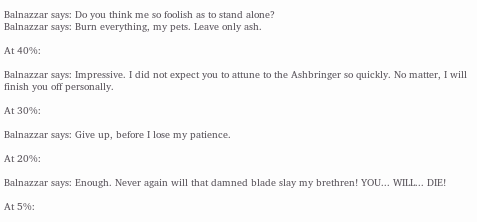Balnazzar says: Do you think me so foolish as to stand alone?
Balnazzar says: Burn everything, my pets. Leave only ash.

At 40%:

Balnazzar says: Impressive. I did not expect you to attune to the Ashbringer so quickly. No matter, I will finish you off personally.

At 30%:

Balnazzar says: Give up, before I lose my patience.

At 20%:

Balnazzar says: Enough. Never again will that damned blade slay my brethren! YOU... WILL... DIE!

At 5%: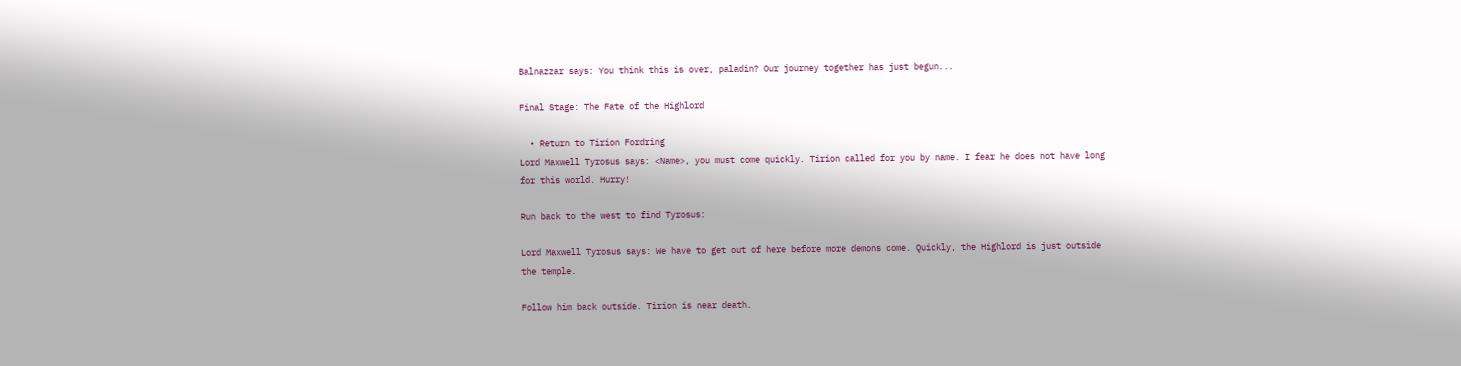Balnazzar says: You think this is over, paladin? Our journey together has just begun...

Final Stage: The Fate of the Highlord

  • Return to Tirion Fordring
Lord Maxwell Tyrosus says: <Name>, you must come quickly. Tirion called for you by name. I fear he does not have long for this world. Hurry!

Run back to the west to find Tyrosus:

Lord Maxwell Tyrosus says: We have to get out of here before more demons come. Quickly, the Highlord is just outside the temple.

Follow him back outside. Tirion is near death.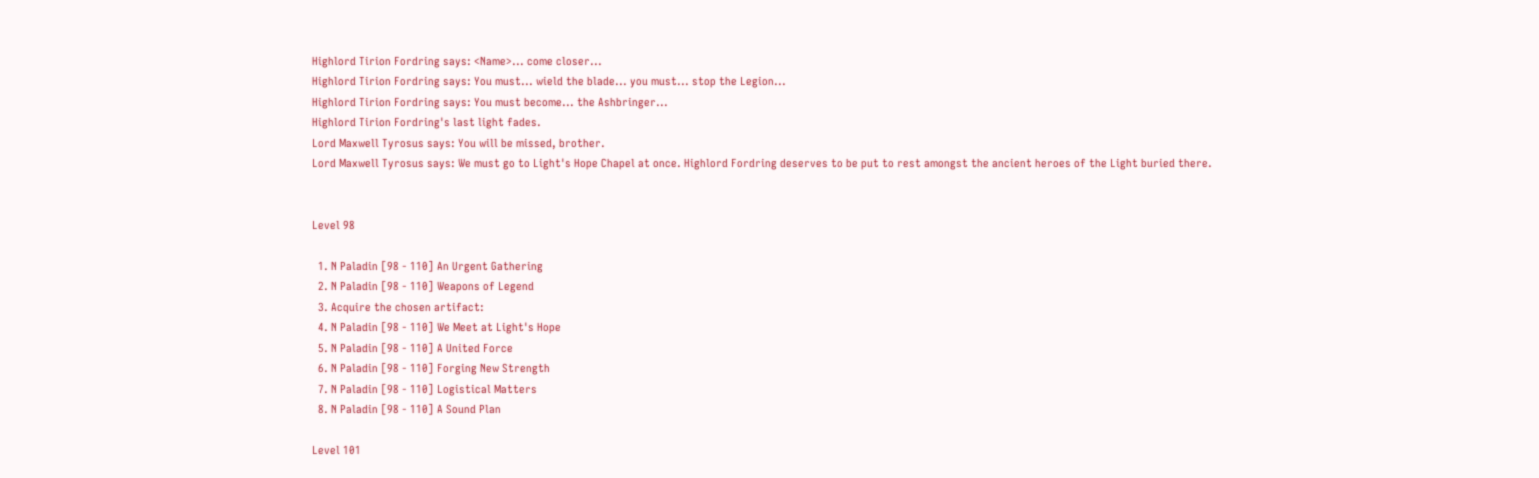Highlord Tirion Fordring says: <Name>... come closer...
Highlord Tirion Fordring says: You must... wield the blade... you must... stop the Legion...
Highlord Tirion Fordring says: You must become... the Ashbringer...
Highlord Tirion Fordring's last light fades.
Lord Maxwell Tyrosus says: You will be missed, brother.
Lord Maxwell Tyrosus says: We must go to Light's Hope Chapel at once. Highlord Fordring deserves to be put to rest amongst the ancient heroes of the Light buried there.


Level 98

  1. N Paladin [98 - 110] An Urgent Gathering
  2. N Paladin [98 - 110] Weapons of Legend
  3. Acquire the chosen artifact:
  4. N Paladin [98 - 110] We Meet at Light's Hope
  5. N Paladin [98 - 110] A United Force
  6. N Paladin [98 - 110] Forging New Strength
  7. N Paladin [98 - 110] Logistical Matters
  8. N Paladin [98 - 110] A Sound Plan

Level 101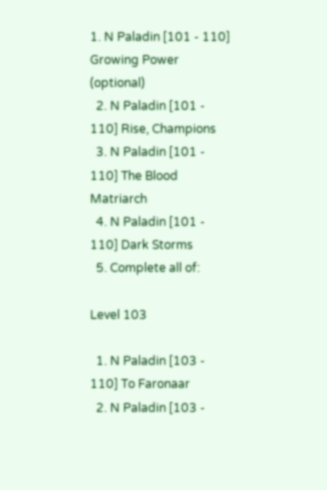1. N Paladin [101 - 110] Growing Power (optional)
  2. N Paladin [101 - 110] Rise, Champions
  3. N Paladin [101 - 110] The Blood Matriarch
  4. N Paladin [101 - 110] Dark Storms
  5. Complete all of:

Level 103

  1. N Paladin [103 - 110] To Faronaar
  2. N Paladin [103 -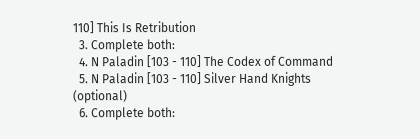110] This Is Retribution
  3. Complete both:
  4. N Paladin [103 - 110] The Codex of Command
  5. N Paladin [103 - 110] Silver Hand Knights (optional)
  6. Complete both: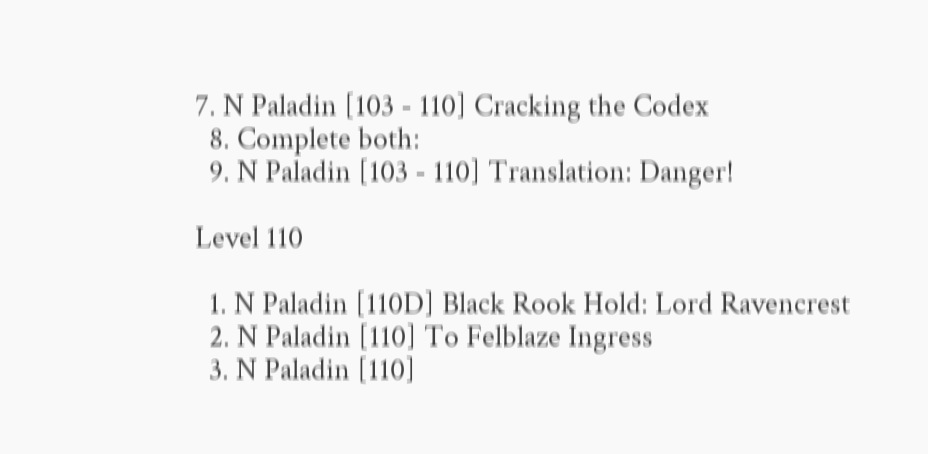7. N Paladin [103 - 110] Cracking the Codex
  8. Complete both:
  9. N Paladin [103 - 110] Translation: Danger!

Level 110

  1. N Paladin [110D] Black Rook Hold: Lord Ravencrest
  2. N Paladin [110] To Felblaze Ingress
  3. N Paladin [110]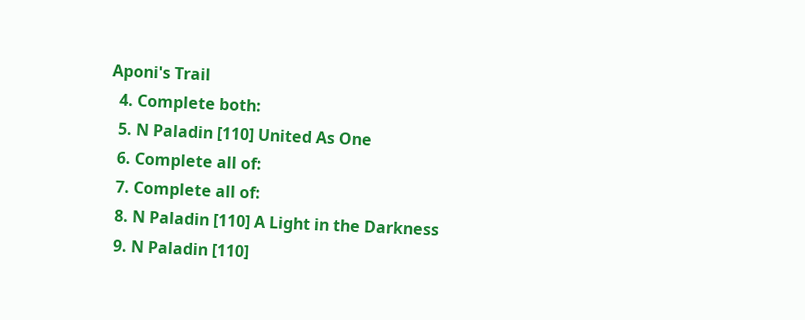Aponi's Trail
  4. Complete both:
  5. N Paladin [110] United As One
  6. Complete all of:
  7. Complete all of:
  8. N Paladin [110] A Light in the Darkness
  9. N Paladin [110]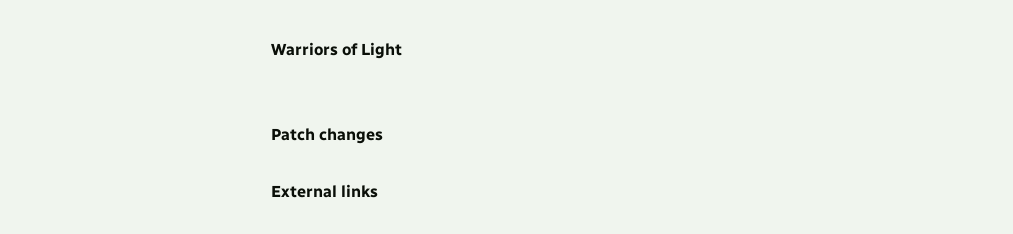Warriors of Light


Patch changes

External links